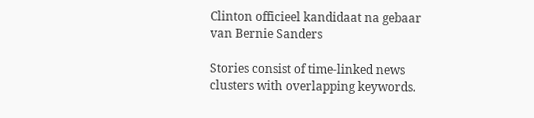Clinton officieel kandidaat na gebaar van Bernie Sanders

Stories consist of time-linked news clusters with overlapping keywords.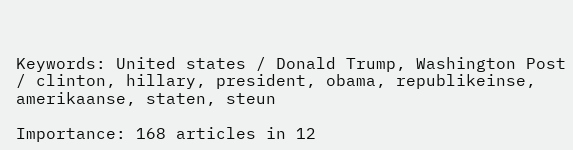Keywords: United states / Donald Trump, Washington Post / clinton, hillary, president, obama, republikeinse, amerikaanse, staten, steun

Importance: 168 articles in 12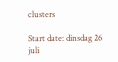clusters

Start date: dinsdag 26 juli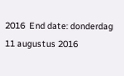2016  End date: donderdag 11 augustus 2016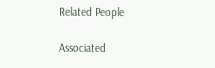Related People

Associated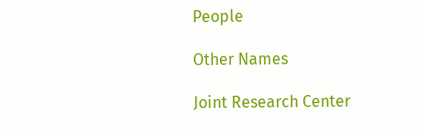People

Other Names

Joint Research Center